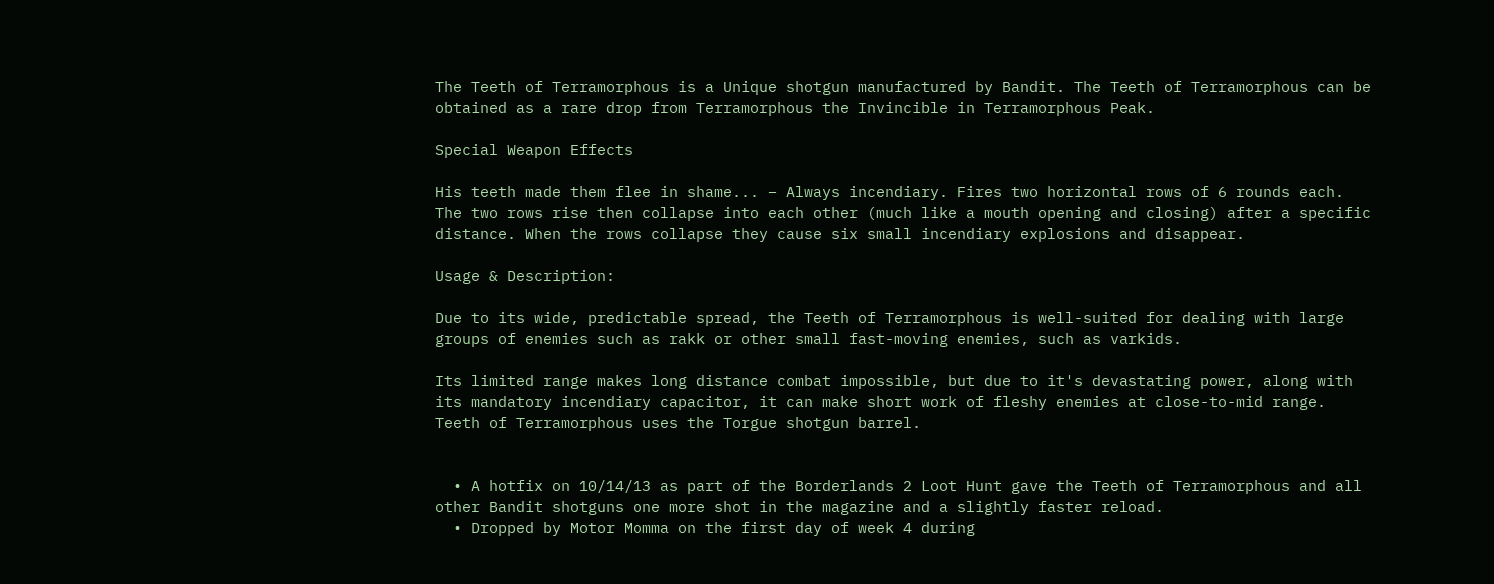The Teeth of Terramorphous is a Unique shotgun manufactured by Bandit. The Teeth of Terramorphous can be obtained as a rare drop from Terramorphous the Invincible in Terramorphous Peak.

Special Weapon Effects

His teeth made them flee in shame... – Always incendiary. Fires two horizontal rows of 6 rounds each. The two rows rise then collapse into each other (much like a mouth opening and closing) after a specific distance. When the rows collapse they cause six small incendiary explosions and disappear.

Usage & Description:

Due to its wide, predictable spread, the Teeth of Terramorphous is well-suited for dealing with large groups of enemies such as rakk or other small fast-moving enemies, such as varkids.

Its limited range makes long distance combat impossible, but due to it's devastating power, along with its mandatory incendiary capacitor, it can make short work of fleshy enemies at close-to-mid range. Teeth of Terramorphous uses the Torgue shotgun barrel.


  • A hotfix on 10/14/13 as part of the Borderlands 2 Loot Hunt gave the Teeth of Terramorphous and all other Bandit shotguns one more shot in the magazine and a slightly faster reload.
  • Dropped by Motor Momma on the first day of week 4 during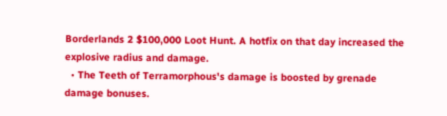Borderlands 2 $100,000 Loot Hunt. A hotfix on that day increased the explosive radius and damage.
  • The Teeth of Terramorphous's damage is boosted by grenade damage bonuses.